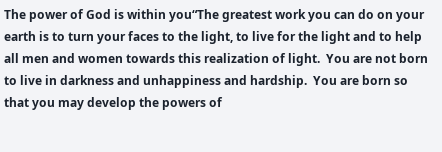The power of God is within you“The greatest work you can do on your earth is to turn your faces to the light, to live for the light and to help all men and women towards this realization of light.  You are not born to live in darkness and unhappiness and hardship.  You are born so that you may develop the powers of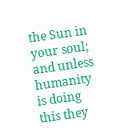the Sun in your soul; and unless humanity is doing this they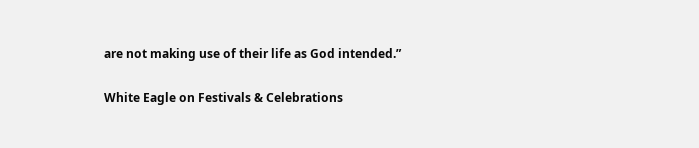are not making use of their life as God intended.”

White Eagle on Festivals & Celebrations